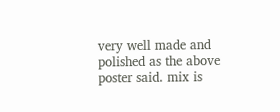very well made and polished as the above poster said. mix is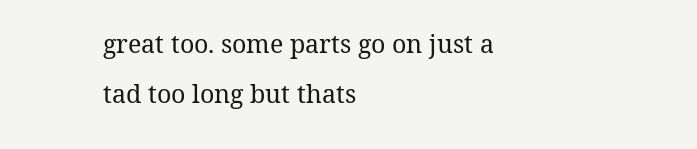great too. some parts go on just a tad too long but thats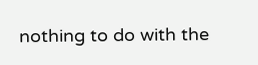nothing to do with the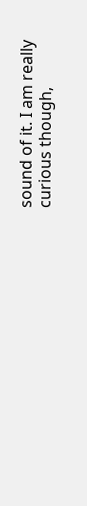sound of it. I am really curious though,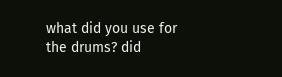what did you use for the drums? did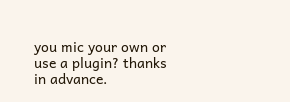you mic your own or use a plugin? thanks in advance.